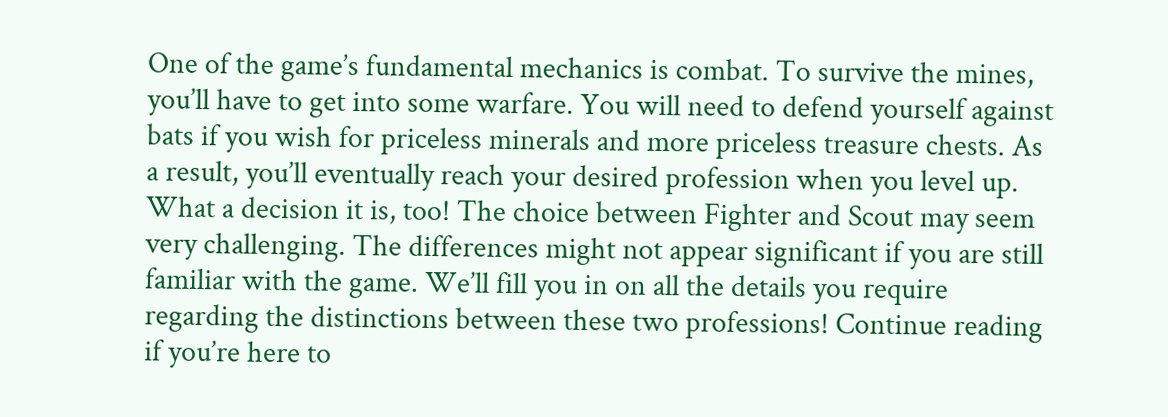One of the game’s fundamental mechanics is combat. To survive the mines, you’ll have to get into some warfare. You will need to defend yourself against bats if you wish for priceless minerals and more priceless treasure chests. As a result, you’ll eventually reach your desired profession when you level up. What a decision it is, too! The choice between Fighter and Scout may seem very challenging. The differences might not appear significant if you are still familiar with the game. We’ll fill you in on all the details you require regarding the distinctions between these two professions! Continue reading if you’re here to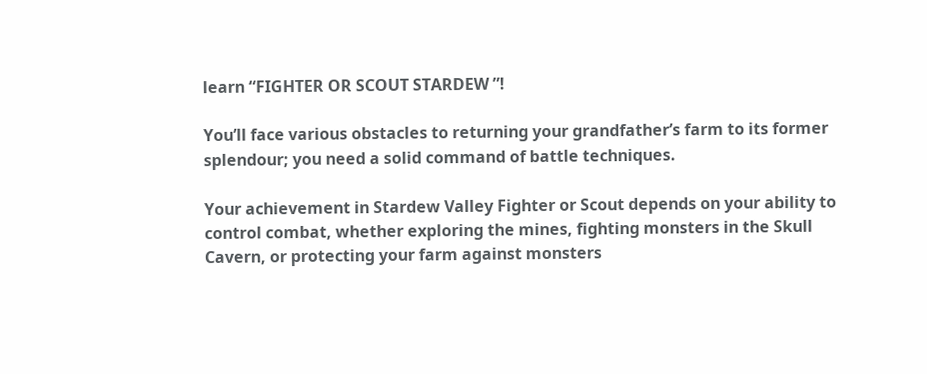learn “FIGHTER OR SCOUT STARDEW ”!

You’ll face various obstacles to returning your grandfather’s farm to its former splendour; you need a solid command of battle techniques.

Your achievement in Stardew Valley Fighter or Scout depends on your ability to control combat, whether exploring the mines, fighting monsters in the Skull Cavern, or protecting your farm against monsters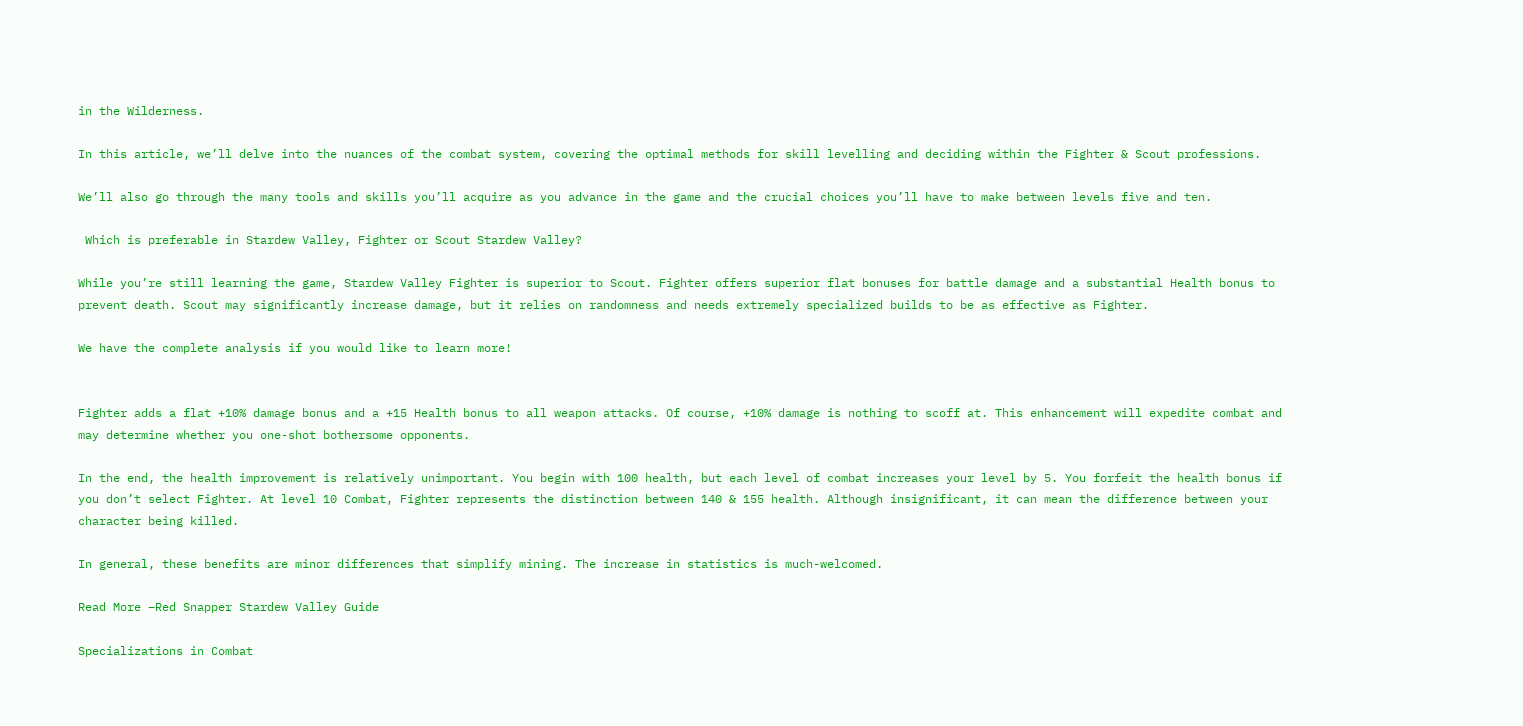in the Wilderness.

In this article, we’ll delve into the nuances of the combat system, covering the optimal methods for skill levelling and deciding within the Fighter & Scout professions.

We’ll also go through the many tools and skills you’ll acquire as you advance in the game and the crucial choices you’ll have to make between levels five and ten.

 Which is preferable in Stardew Valley, Fighter or Scout Stardew Valley?

While you’re still learning the game, Stardew Valley Fighter is superior to Scout. Fighter offers superior flat bonuses for battle damage and a substantial Health bonus to prevent death. Scout may significantly increase damage, but it relies on randomness and needs extremely specialized builds to be as effective as Fighter.

We have the complete analysis if you would like to learn more!


Fighter adds a flat +10% damage bonus and a +15 Health bonus to all weapon attacks. Of course, +10% damage is nothing to scoff at. This enhancement will expedite combat and may determine whether you one-shot bothersome opponents.

In the end, the health improvement is relatively unimportant. You begin with 100 health, but each level of combat increases your level by 5. You forfeit the health bonus if you don’t select Fighter. At level 10 Combat, Fighter represents the distinction between 140 & 155 health. Although insignificant, it can mean the difference between your character being killed.

In general, these benefits are minor differences that simplify mining. The increase in statistics is much-welcomed.

Read More –Red Snapper Stardew Valley Guide

Specializations in Combat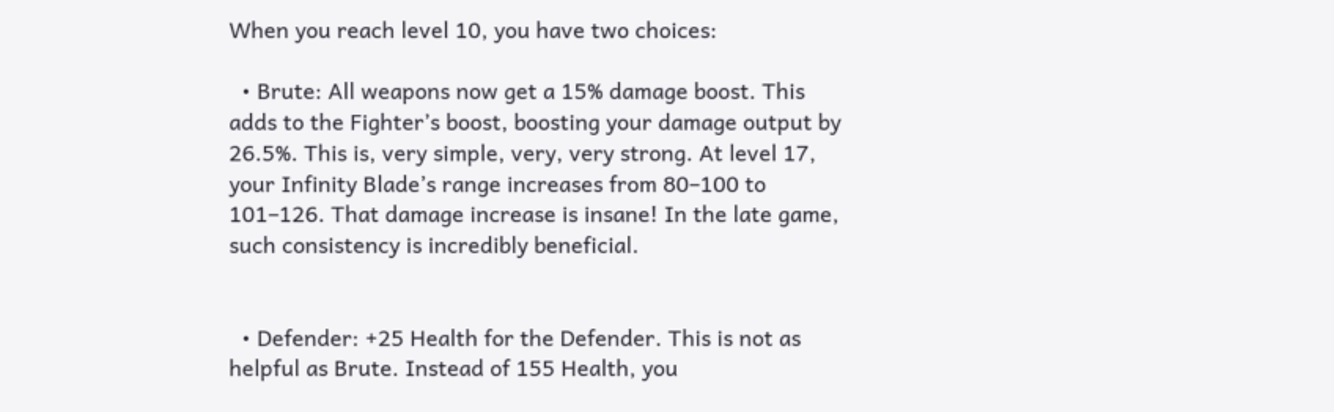When you reach level 10, you have two choices:

  • Brute: All weapons now get a 15% damage boost. This adds to the Fighter’s boost, boosting your damage output by 26.5%. This is, very simple, very, very strong. At level 17, your Infinity Blade’s range increases from 80–100 to 101–126. That damage increase is insane! In the late game, such consistency is incredibly beneficial.


  • Defender: +25 Health for the Defender. This is not as helpful as Brute. Instead of 155 Health, you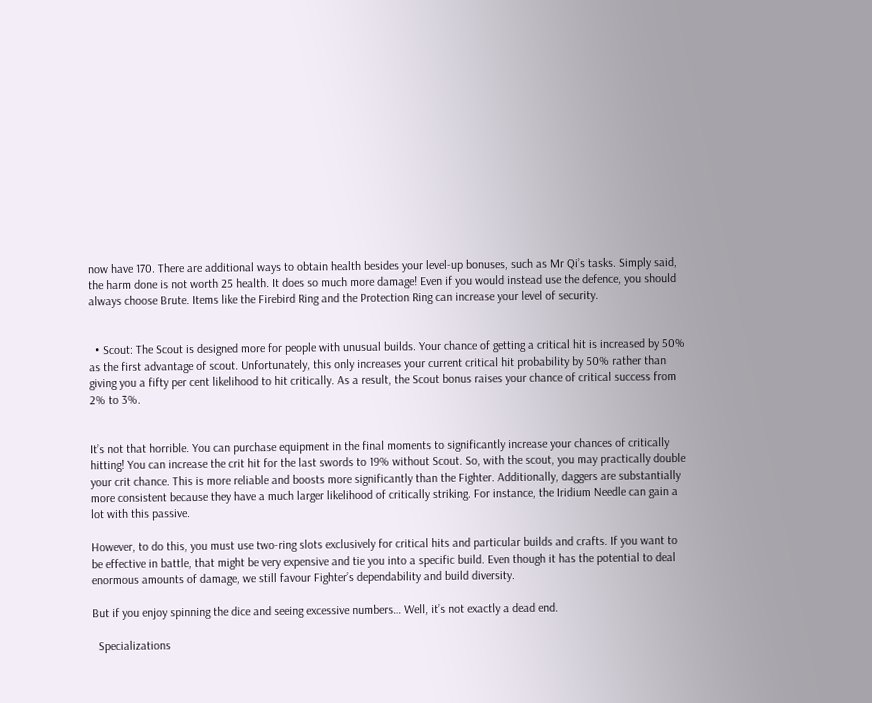now have 170. There are additional ways to obtain health besides your level-up bonuses, such as Mr Qi’s tasks. Simply said, the harm done is not worth 25 health. It does so much more damage! Even if you would instead use the defence, you should always choose Brute. Items like the Firebird Ring and the Protection Ring can increase your level of security.


  • Scout: The Scout is designed more for people with unusual builds. Your chance of getting a critical hit is increased by 50% as the first advantage of scout. Unfortunately, this only increases your current critical hit probability by 50% rather than giving you a fifty per cent likelihood to hit critically. As a result, the Scout bonus raises your chance of critical success from 2% to 3%.


It’s not that horrible. You can purchase equipment in the final moments to significantly increase your chances of critically hitting! You can increase the crit hit for the last swords to 19% without Scout. So, with the scout, you may practically double your crit chance. This is more reliable and boosts more significantly than the Fighter. Additionally, daggers are substantially more consistent because they have a much larger likelihood of critically striking. For instance, the Iridium Needle can gain a lot with this passive.

However, to do this, you must use two-ring slots exclusively for critical hits and particular builds and crafts. If you want to be effective in battle, that might be very expensive and tie you into a specific build. Even though it has the potential to deal enormous amounts of damage, we still favour Fighter’s dependability and build diversity.

But if you enjoy spinning the dice and seeing excessive numbers… Well, it’s not exactly a dead end.

  Specializations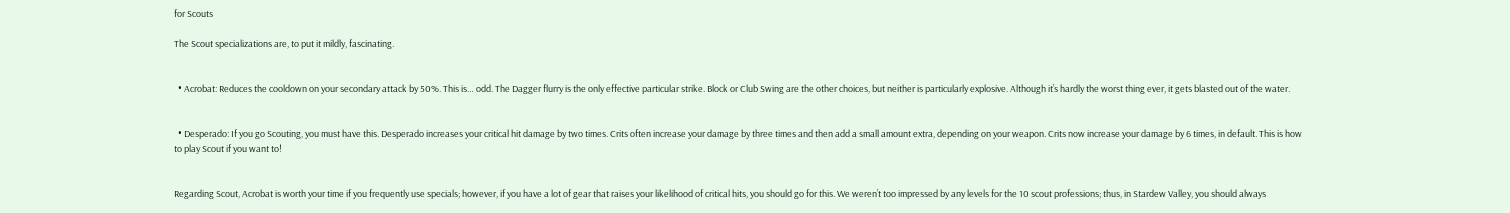for Scouts

The Scout specializations are, to put it mildly, fascinating.


  • Acrobat: Reduces the cooldown on your secondary attack by 50%. This is… odd. The Dagger flurry is the only effective particular strike. Block or Club Swing are the other choices, but neither is particularly explosive. Although it’s hardly the worst thing ever, it gets blasted out of the water.


  • Desperado: If you go Scouting, you must have this. Desperado increases your critical hit damage by two times. Crits often increase your damage by three times and then add a small amount extra, depending on your weapon. Crits now increase your damage by 6 times, in default. This is how to play Scout if you want to!


Regarding Scout, Acrobat is worth your time if you frequently use specials; however, if you have a lot of gear that raises your likelihood of critical hits, you should go for this. We weren’t too impressed by any levels for the 10 scout professions; thus, in Stardew Valley, you should always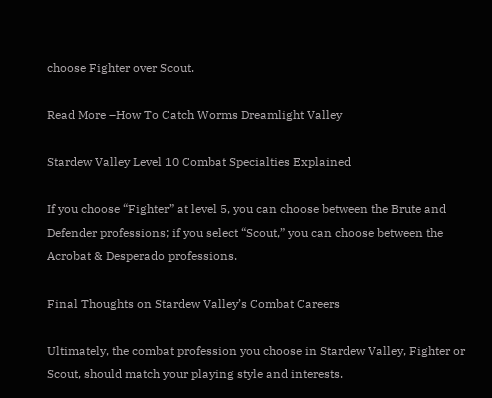choose Fighter over Scout.

Read More –How To Catch Worms Dreamlight Valley

Stardew Valley Level 10 Combat Specialties Explained

If you choose “Fighter” at level 5, you can choose between the Brute and Defender professions; if you select “Scout,” you can choose between the Acrobat & Desperado professions.

Final Thoughts on Stardew Valley’s Combat Careers

Ultimately, the combat profession you choose in Stardew Valley, Fighter or Scout, should match your playing style and interests.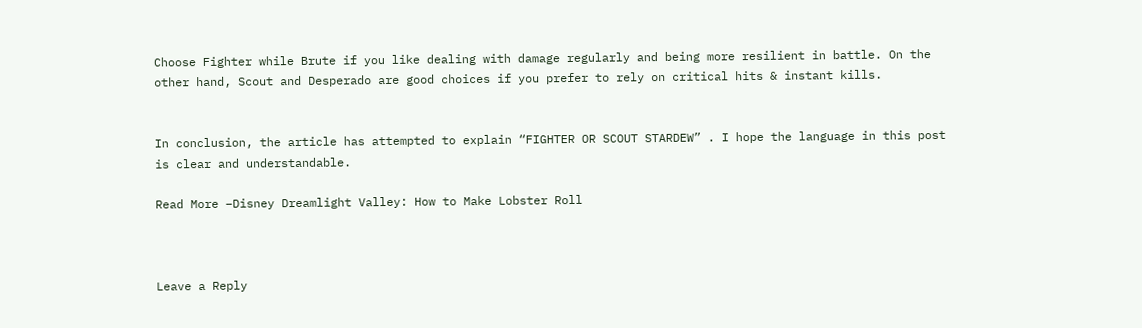Choose Fighter while Brute if you like dealing with damage regularly and being more resilient in battle. On the other hand, Scout and Desperado are good choices if you prefer to rely on critical hits & instant kills.


In conclusion, the article has attempted to explain “FIGHTER OR SCOUT STARDEW” . I hope the language in this post is clear and understandable.

Read More –Disney Dreamlight Valley: How to Make Lobster Roll



Leave a Reply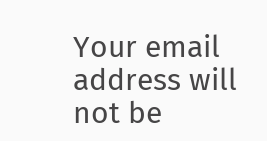Your email address will not be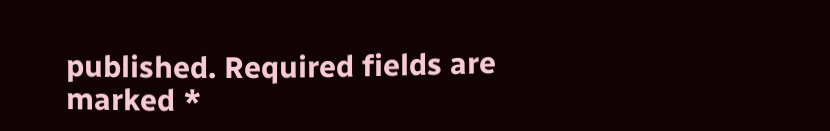published. Required fields are marked *